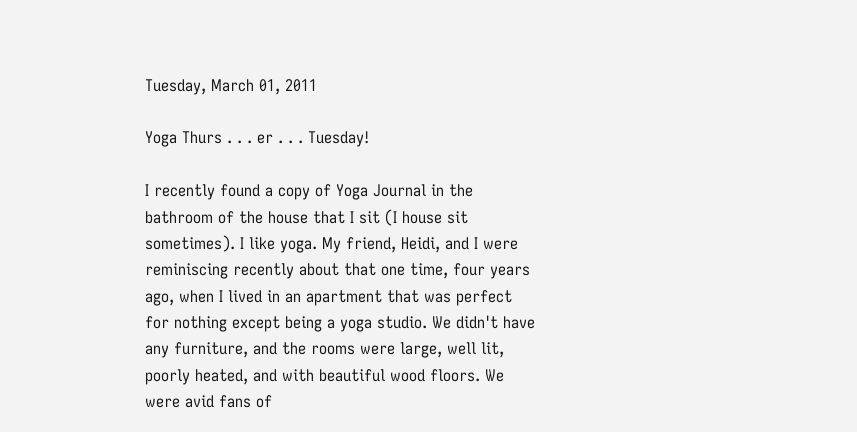Tuesday, March 01, 2011

Yoga Thurs . . . er . . . Tuesday!

I recently found a copy of Yoga Journal in the bathroom of the house that I sit (I house sit sometimes). I like yoga. My friend, Heidi, and I were reminiscing recently about that one time, four years ago, when I lived in an apartment that was perfect for nothing except being a yoga studio. We didn't have any furniture, and the rooms were large, well lit, poorly heated, and with beautiful wood floors. We were avid fans of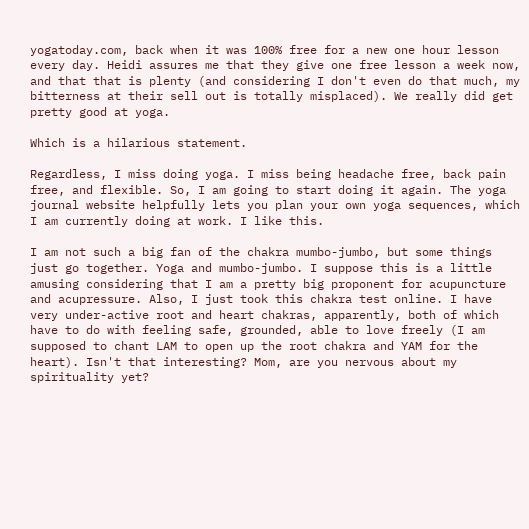yogatoday.com, back when it was 100% free for a new one hour lesson every day. Heidi assures me that they give one free lesson a week now, and that that is plenty (and considering I don't even do that much, my bitterness at their sell out is totally misplaced). We really did get pretty good at yoga.

Which is a hilarious statement.

Regardless, I miss doing yoga. I miss being headache free, back pain free, and flexible. So, I am going to start doing it again. The yoga journal website helpfully lets you plan your own yoga sequences, which I am currently doing at work. I like this.

I am not such a big fan of the chakra mumbo-jumbo, but some things just go together. Yoga and mumbo-jumbo. I suppose this is a little amusing considering that I am a pretty big proponent for acupuncture and acupressure. Also, I just took this chakra test online. I have very under-active root and heart chakras, apparently, both of which have to do with feeling safe, grounded, able to love freely (I am supposed to chant LAM to open up the root chakra and YAM for the heart). Isn't that interesting? Mom, are you nervous about my spirituality yet?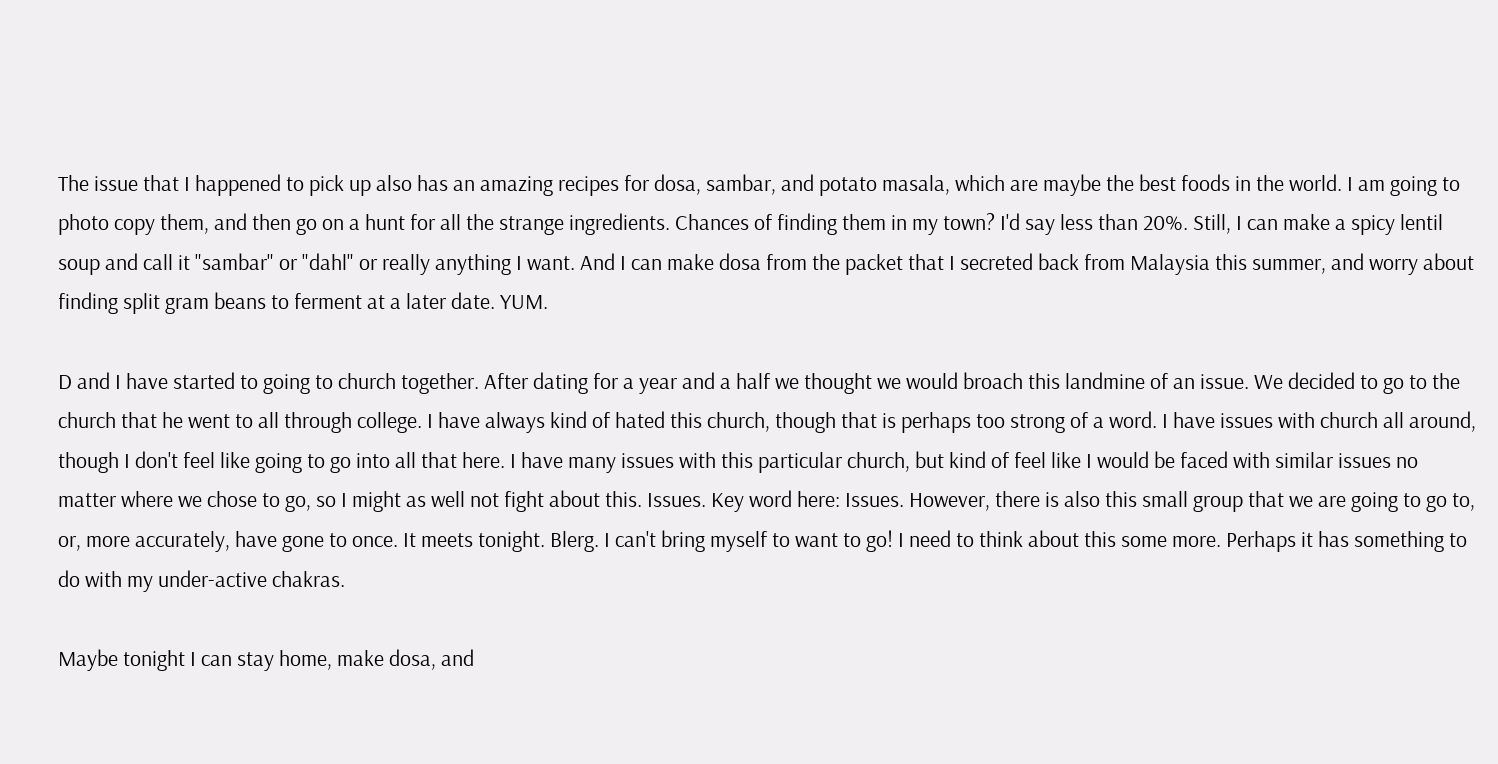The issue that I happened to pick up also has an amazing recipes for dosa, sambar, and potato masala, which are maybe the best foods in the world. I am going to photo copy them, and then go on a hunt for all the strange ingredients. Chances of finding them in my town? I'd say less than 20%. Still, I can make a spicy lentil soup and call it "sambar" or "dahl" or really anything I want. And I can make dosa from the packet that I secreted back from Malaysia this summer, and worry about finding split gram beans to ferment at a later date. YUM.

D and I have started to going to church together. After dating for a year and a half we thought we would broach this landmine of an issue. We decided to go to the church that he went to all through college. I have always kind of hated this church, though that is perhaps too strong of a word. I have issues with church all around, though I don't feel like going to go into all that here. I have many issues with this particular church, but kind of feel like I would be faced with similar issues no matter where we chose to go, so I might as well not fight about this. Issues. Key word here: Issues. However, there is also this small group that we are going to go to, or, more accurately, have gone to once. It meets tonight. Blerg. I can't bring myself to want to go! I need to think about this some more. Perhaps it has something to do with my under-active chakras.

Maybe tonight I can stay home, make dosa, and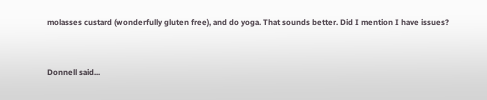molasses custard (wonderfully gluten free), and do yoga. That sounds better. Did I mention I have issues?


Donnell said...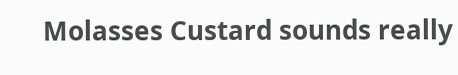Molasses Custard sounds really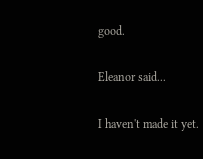good.

Eleanor said...

I haven't made it yet.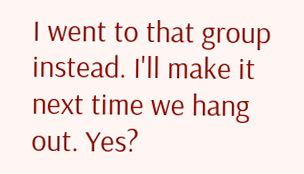I went to that group instead. I'll make it next time we hang out. Yes?